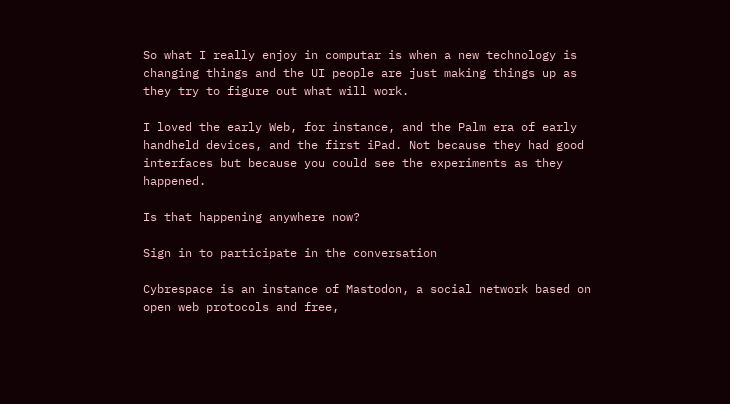So what I really enjoy in computar is when a new technology is changing things and the UI people are just making things up as they try to figure out what will work.

I loved the early Web, for instance, and the Palm era of early handheld devices, and the first iPad. Not because they had good interfaces but because you could see the experiments as they happened.

Is that happening anywhere now?

Sign in to participate in the conversation

Cybrespace is an instance of Mastodon, a social network based on open web protocols and free,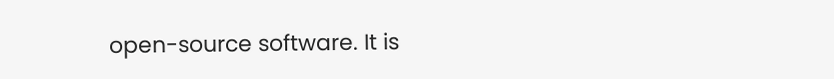open-source software. It is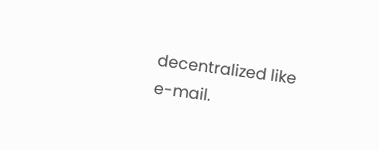decentralized like e-mail.